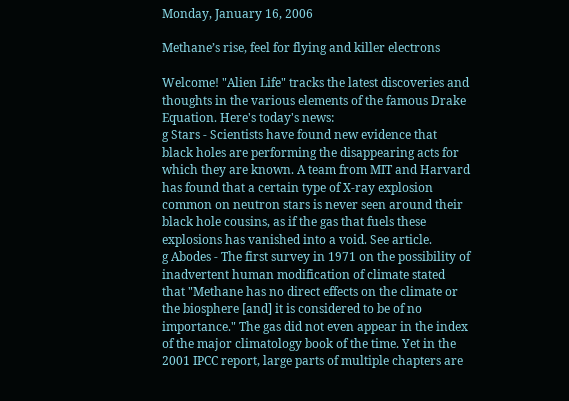Monday, January 16, 2006

Methane’s rise, feel for flying and killer electrons

Welcome! "Alien Life" tracks the latest discoveries and thoughts in the various elements of the famous Drake Equation. Here's today's news:
g Stars - Scientists have found new evidence that black holes are performing the disappearing acts for which they are known. A team from MIT and Harvard has found that a certain type of X-ray explosion common on neutron stars is never seen around their black hole cousins, as if the gas that fuels these explosions has vanished into a void. See article.
g Abodes - The first survey in 1971 on the possibility of inadvertent human modification of climate stated that "Methane has no direct effects on the climate or the biosphere [and] it is considered to be of no importance." The gas did not even appear in the index of the major climatology book of the time. Yet in the 2001 IPCC report, large parts of multiple chapters are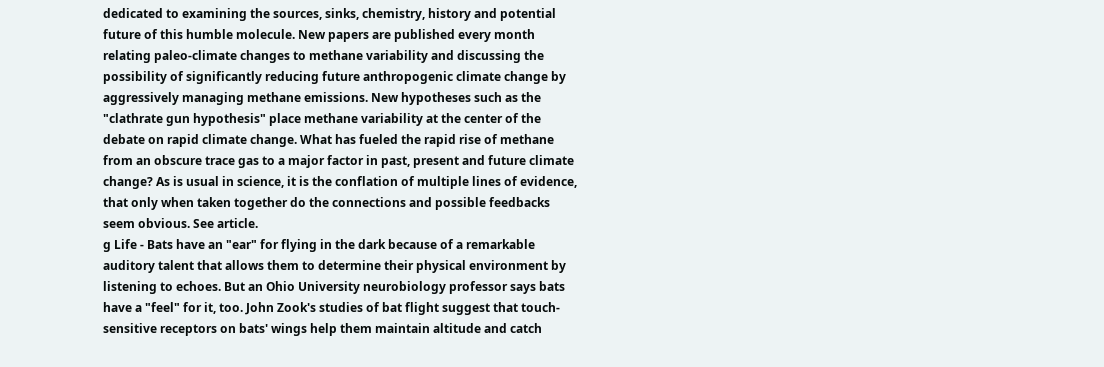dedicated to examining the sources, sinks, chemistry, history and potential future of this humble molecule. New papers are published every month relating paleo-climate changes to methane variability and discussing the possibility of significantly reducing future anthropogenic climate change by aggressively managing methane emissions. New hypotheses such as the "clathrate gun hypothesis" place methane variability at the center of the debate on rapid climate change. What has fueled the rapid rise of methane from an obscure trace gas to a major factor in past, present and future climate change? As is usual in science, it is the conflation of multiple lines of evidence, that only when taken together do the connections and possible feedbacks seem obvious. See article.
g Life - Bats have an "ear" for flying in the dark because of a remarkable auditory talent that allows them to determine their physical environment by listening to echoes. But an Ohio University neurobiology professor says bats have a "feel" for it, too. John Zook's studies of bat flight suggest that touch-sensitive receptors on bats' wings help them maintain altitude and catch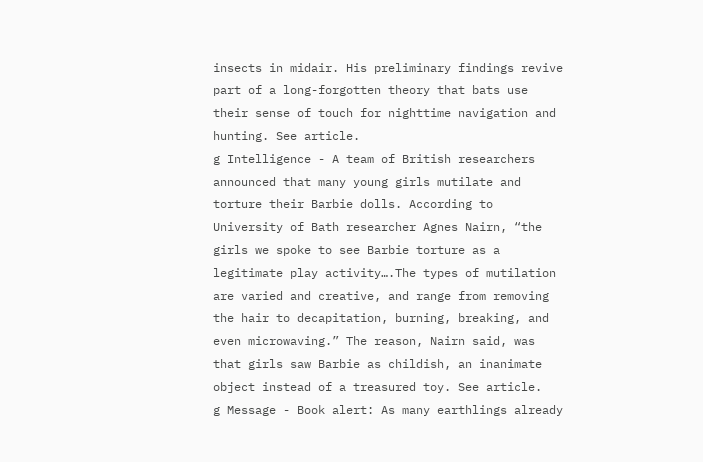insects in midair. His preliminary findings revive part of a long-forgotten theory that bats use their sense of touch for nighttime navigation and hunting. See article.
g Intelligence - A team of British researchers announced that many young girls mutilate and torture their Barbie dolls. According to University of Bath researcher Agnes Nairn, “the girls we spoke to see Barbie torture as a legitimate play activity….The types of mutilation are varied and creative, and range from removing the hair to decapitation, burning, breaking, and even microwaving.” The reason, Nairn said, was that girls saw Barbie as childish, an inanimate object instead of a treasured toy. See article.
g Message - Book alert: As many earthlings already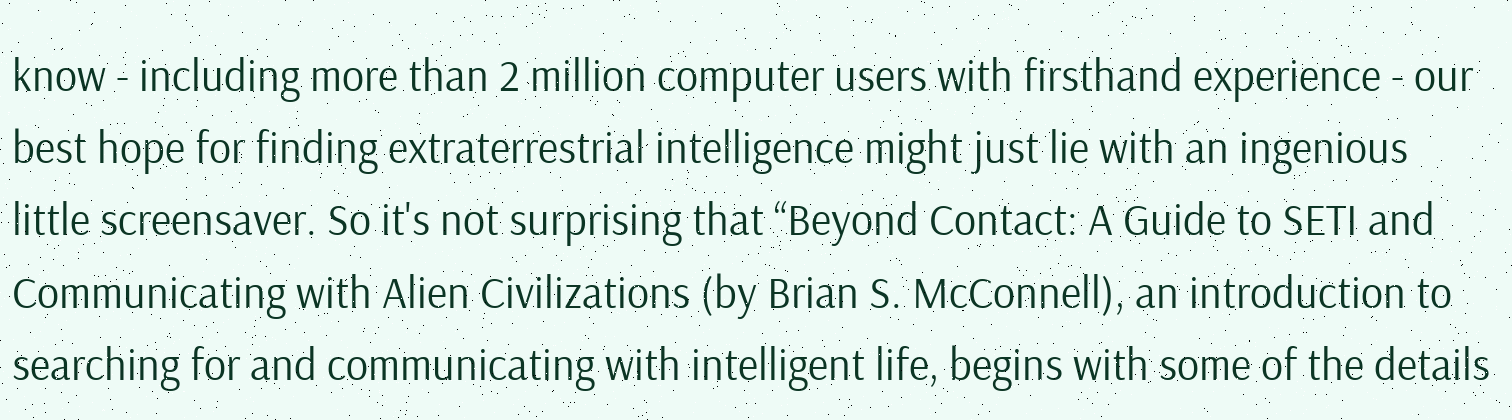know - including more than 2 million computer users with firsthand experience - our best hope for finding extraterrestrial intelligence might just lie with an ingenious little screensaver. So it's not surprising that “Beyond Contact: A Guide to SETI and Communicating with Alien Civilizations (by Brian S. McConnell), an introduction to searching for and communicating with intelligent life, begins with some of the details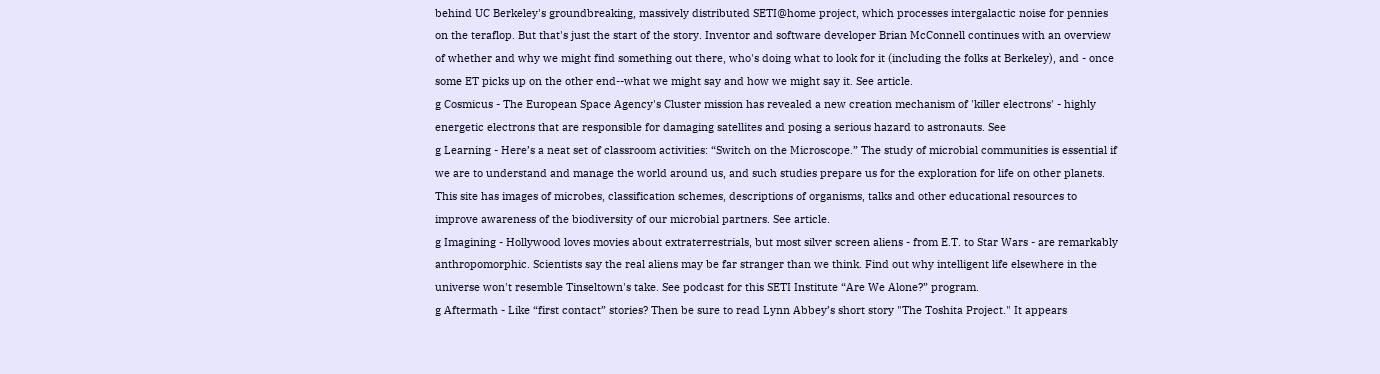behind UC Berkeley's groundbreaking, massively distributed SETI@home project, which processes intergalactic noise for pennies on the teraflop. But that's just the start of the story. Inventor and software developer Brian McConnell continues with an overview of whether and why we might find something out there, who's doing what to look for it (including the folks at Berkeley), and - once some ET picks up on the other end--what we might say and how we might say it. See article.
g Cosmicus - The European Space Agency's Cluster mission has revealed a new creation mechanism of 'killer electrons' - highly energetic electrons that are responsible for damaging satellites and posing a serious hazard to astronauts. See
g Learning - Here’s a neat set of classroom activities: “Switch on the Microscope.” The study of microbial communities is essential if we are to understand and manage the world around us, and such studies prepare us for the exploration for life on other planets. This site has images of microbes, classification schemes, descriptions of organisms, talks and other educational resources to improve awareness of the biodiversity of our microbial partners. See article.
g Imagining - Hollywood loves movies about extraterrestrials, but most silver screen aliens - from E.T. to Star Wars - are remarkably anthropomorphic. Scientists say the real aliens may be far stranger than we think. Find out why intelligent life elsewhere in the universe won't resemble Tinseltown's take. See podcast for this SETI Institute “Are We Alone?” program.
g Aftermath - Like “first contact” stories? Then be sure to read Lynn Abbey’s short story "The Toshita Project." It appears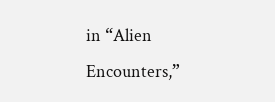in “Alien Encounters,”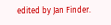edited by Jan Finder.